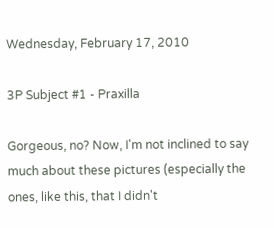Wednesday, February 17, 2010

3P Subject #1 - Praxilla

Gorgeous, no? Now, I'm not inclined to say much about these pictures (especially the ones, like this, that I didn't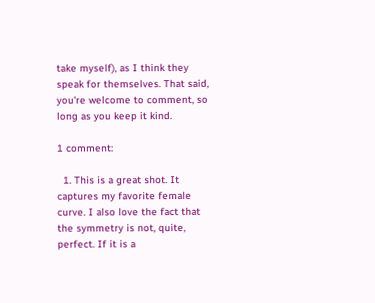take myself), as I think they speak for themselves. That said, you're welcome to comment, so long as you keep it kind.

1 comment:

  1. This is a great shot. It captures my favorite female curve. I also love the fact that the symmetry is not, quite, perfect. If it is a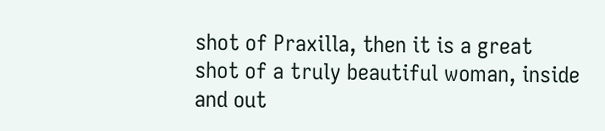shot of Praxilla, then it is a great shot of a truly beautiful woman, inside and out